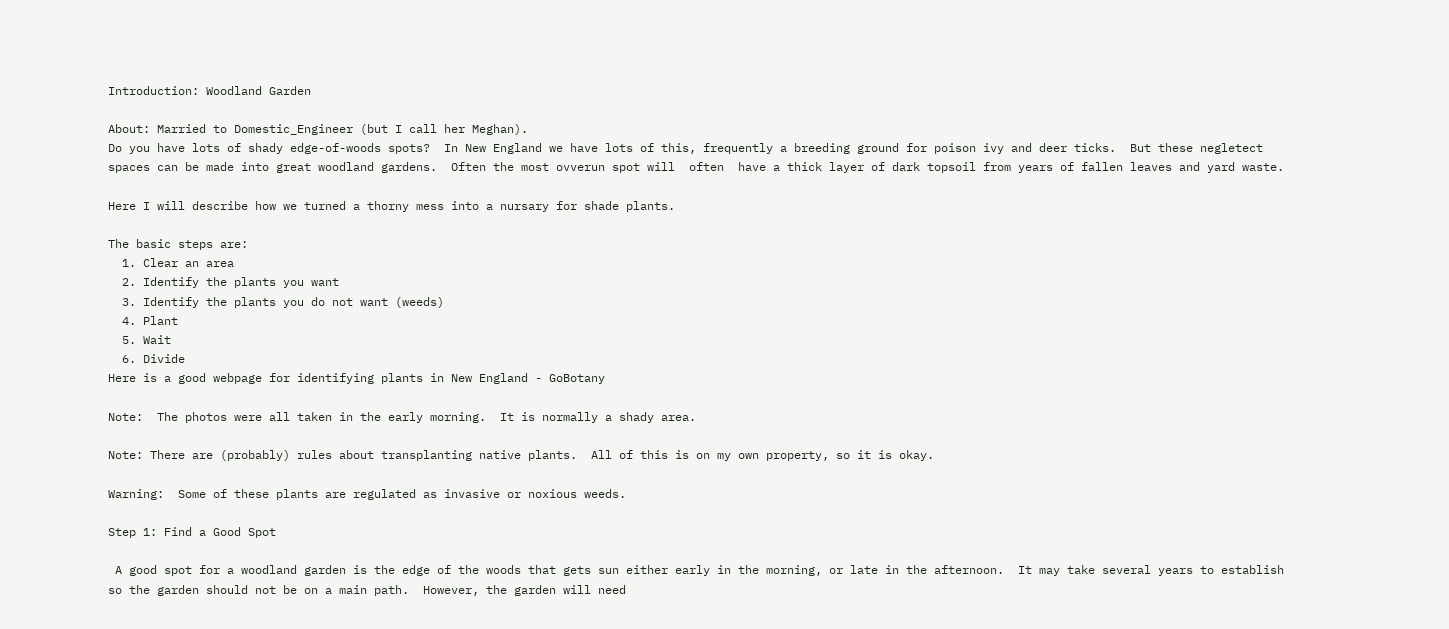Introduction: Woodland Garden

About: Married to Domestic_Engineer (but I call her Meghan).
Do you have lots of shady edge-of-woods spots?  In New England we have lots of this, frequently a breeding ground for poison ivy and deer ticks.  But these negletect spaces can be made into great woodland gardens.  Often the most ovverun spot will  often  have a thick layer of dark topsoil from years of fallen leaves and yard waste.

Here I will describe how we turned a thorny mess into a nursary for shade plants.

The basic steps are:
  1. Clear an area
  2. Identify the plants you want
  3. Identify the plants you do not want (weeds)
  4. Plant
  5. Wait
  6. Divide
Here is a good webpage for identifying plants in New England - GoBotany

Note:  The photos were all taken in the early morning.  It is normally a shady area.

Note: There are (probably) rules about transplanting native plants.  All of this is on my own property, so it is okay.

Warning:  Some of these plants are regulated as invasive or noxious weeds.

Step 1: Find a Good Spot

 A good spot for a woodland garden is the edge of the woods that gets sun either early in the morning, or late in the afternoon.  It may take several years to establish so the garden should not be on a main path.  However, the garden will need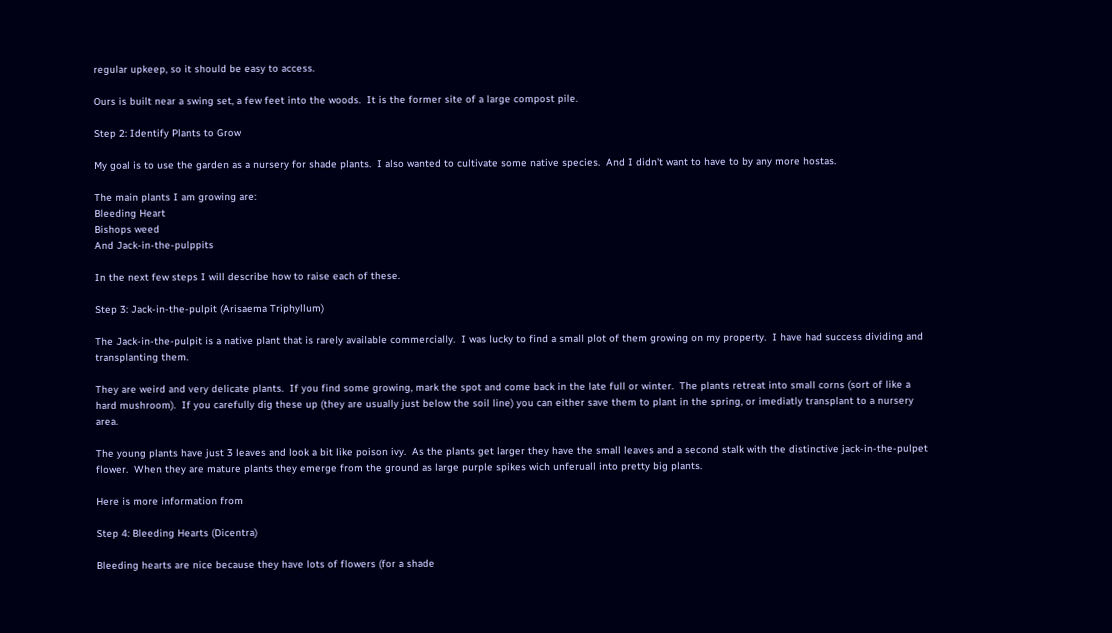regular upkeep, so it should be easy to access.

Ours is built near a swing set, a few feet into the woods.  It is the former site of a large compost pile.

Step 2: Identify Plants to Grow

My goal is to use the garden as a nursery for shade plants.  I also wanted to cultivate some native species.  And I didn't want to have to by any more hostas.

The main plants I am growing are:
Bleeding Heart
Bishops weed
And Jack-in-the-pulppits

In the next few steps I will describe how to raise each of these.

Step 3: Jack-in-the-pulpit (Arisaema Triphyllum)

The Jack-in-the-pulpit is a native plant that is rarely available commercially.  I was lucky to find a small plot of them growing on my property.  I have had success dividing and transplanting them.

They are weird and very delicate plants.  If you find some growing, mark the spot and come back in the late full or winter.  The plants retreat into small corns (sort of like a hard mushroom).  If you carefully dig these up (they are usually just below the soil line) you can either save them to plant in the spring, or imediatly transplant to a nursery area.

The young plants have just 3 leaves and look a bit like poison ivy.  As the plants get larger they have the small leaves and a second stalk with the distinctive jack-in-the-pulpet flower.  When they are mature plants they emerge from the ground as large purple spikes wich unferuall into pretty big plants.

Here is more information from

Step 4: Bleeding Hearts (Dicentra)

Bleeding hearts are nice because they have lots of flowers (for a shade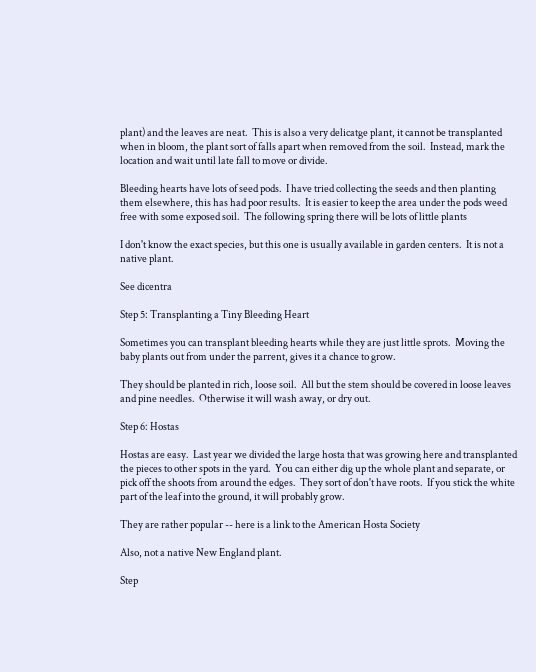plant) and the leaves are neat.  This is also a very delicatge plant, it cannot be transplanted when in bloom, the plant sort of falls apart when removed from the soil.  Instead, mark the location and wait until late fall to move or divide.

Bleeding hearts have lots of seed pods.  I have tried collecting the seeds and then planting them elsewhere, this has had poor results.  It is easier to keep the area under the pods weed free with some exposed soil.  The following spring there will be lots of little plants

I don't know the exact species, but this one is usually available in garden centers.  It is not a native plant.

See dicentra

Step 5: Transplanting a Tiny Bleeding Heart

Sometimes you can transplant bleeding hearts while they are just little sprots.  Moving the baby plants out from under the parrent, gives it a chance to grow.

They should be planted in rich, loose soil.  All but the stem should be covered in loose leaves and pine needles.  Otherwise it will wash away, or dry out.

Step 6: Hostas

Hostas are easy.  Last year we divided the large hosta that was growing here and transplanted the pieces to other spots in the yard.  You can either dig up the whole plant and separate, or pick off the shoots from around the edges.  They sort of don't have roots.  If you stick the white part of the leaf into the ground, it will probably grow.

They are rather popular -- here is a link to the American Hosta Society

Also, not a native New England plant.

Step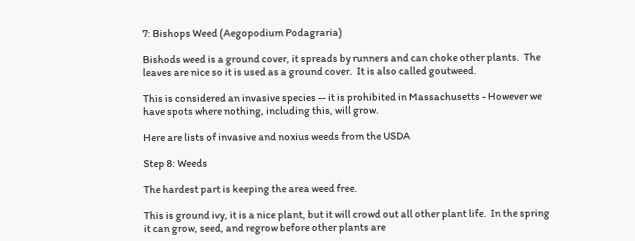7: Bishops Weed (Aegopodium Podagraria)

Bishods weed is a ground cover, it spreads by runners and can choke other plants.  The leaves are nice so it is used as a ground cover.  It is also called goutweed.

This is considered an invasive species -- it is prohibited in Massachusetts - However we have spots where nothing, including this, will grow.

Here are lists of invasive and noxius weeds from the USDA

Step 8: Weeds

The hardest part is keeping the area weed free.

This is ground ivy, it is a nice plant, but it will crowd out all other plant life.  In the spring it can grow, seed, and regrow before other plants are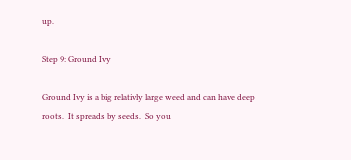up.

Step 9: Ground Ivy

Ground Ivy is a big relativly large weed and can have deep roots.  It spreads by seeds.  So you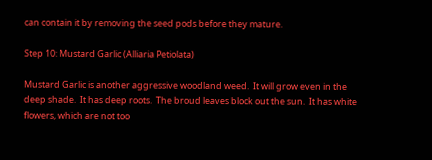can contain it by removing the seed pods before they mature.

Step 10: Mustard Garlic (Alliaria Petiolata)

Mustard Garlic is another aggressive woodland weed.  It will grow even in the deep shade.  It has deep roots.  The broud leaves block out the sun.  It has white flowers, which are not too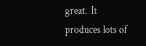great.  It produces lots of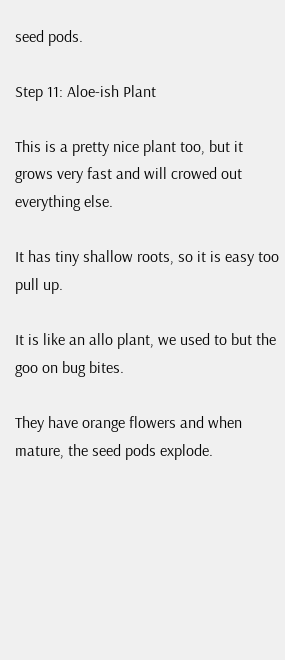seed pods.

Step 11: Aloe-ish Plant

This is a pretty nice plant too, but it grows very fast and will crowed out everything else.

It has tiny shallow roots, so it is easy too pull up.

It is like an allo plant, we used to but the goo on bug bites.

They have orange flowers and when mature, the seed pods explode.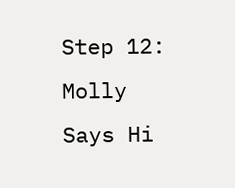Step 12: Molly Says Hi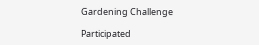Gardening Challenge

Participated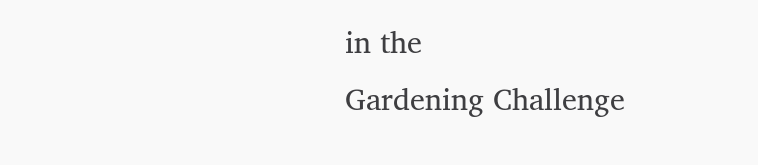in the
Gardening Challenge